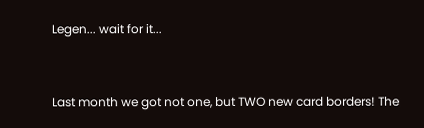Legen... wait for it...


Last month we got not one, but TWO new card borders! The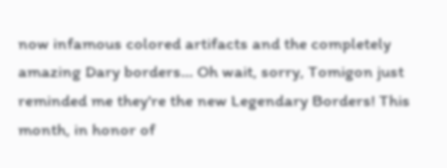now infamous colored artifacts and the completely amazing Dary borders... Oh wait, sorry, Tomigon just reminded me they're the new Legendary Borders! This month, in honor of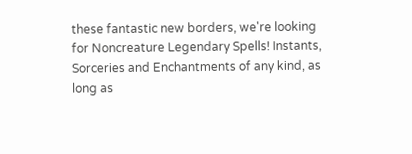these fantastic new borders, we're looking for Noncreature Legendary Spells! Instants, Sorceries and Enchantments of any kind, as long as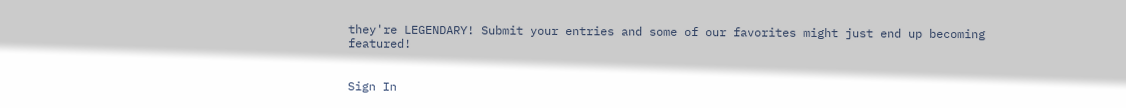they're LEGENDARY! Submit your entries and some of our favorites might just end up becoming featured!


Sign In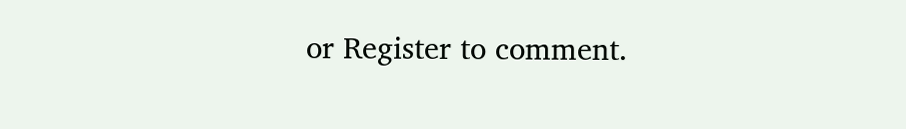or Register to comment.